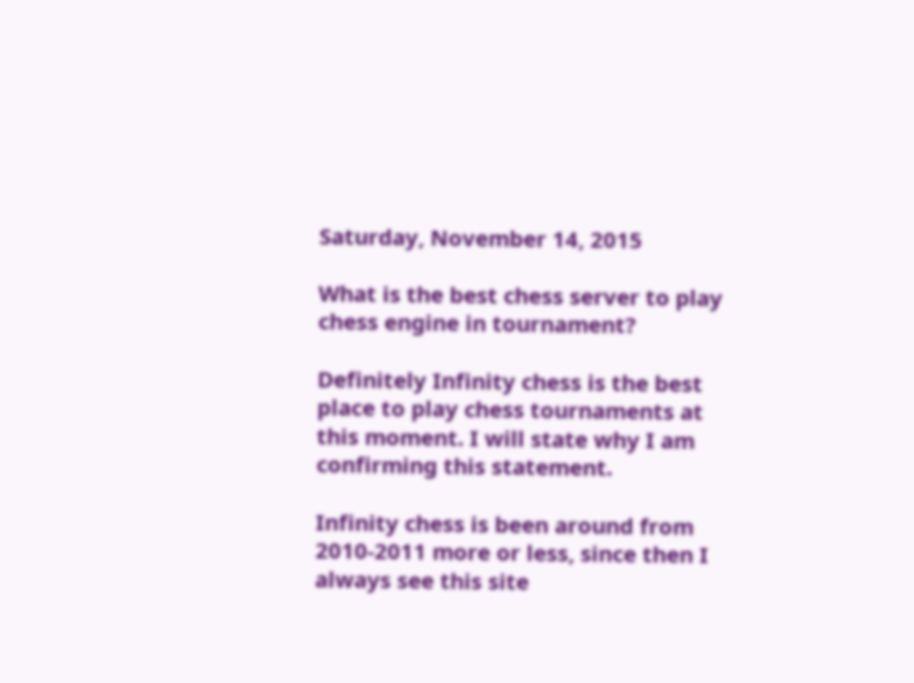Saturday, November 14, 2015

What is the best chess server to play chess engine in tournament?

Definitely Infinity chess is the best place to play chess tournaments at this moment. I will state why I am confirming this statement.

Infinity chess is been around from 2010-2011 more or less, since then I always see this site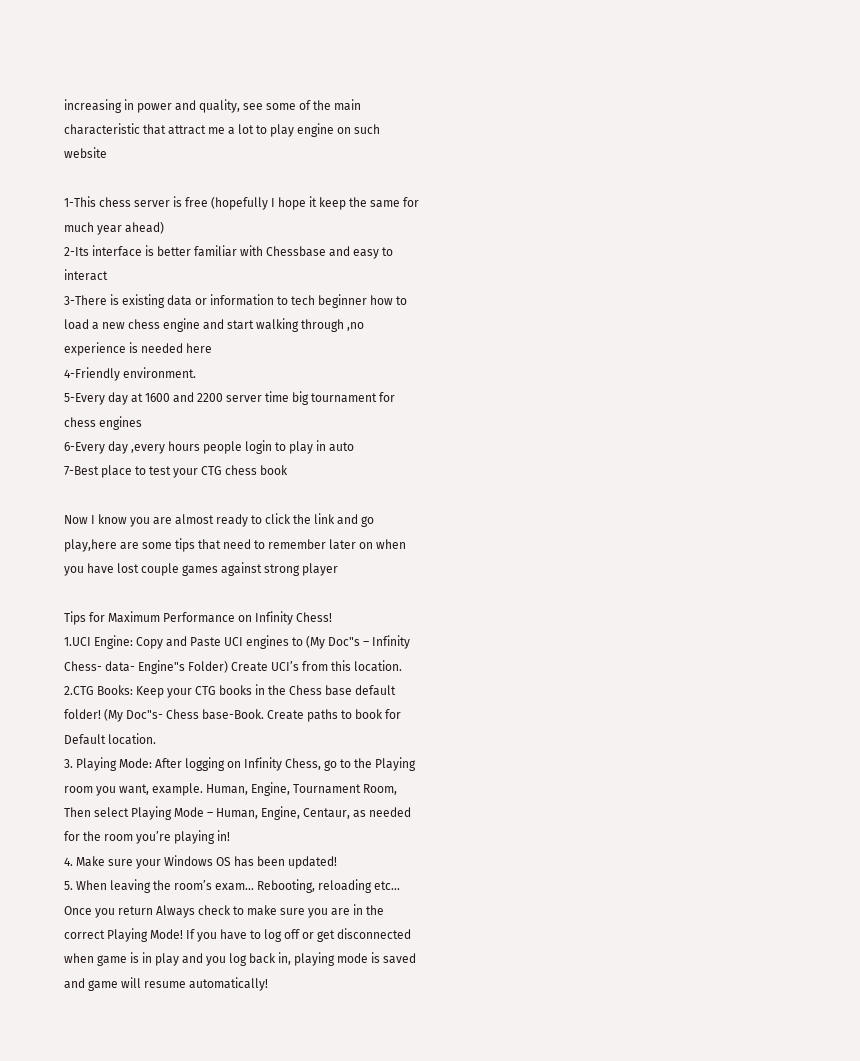increasing in power and quality, see some of the main characteristic that attract me a lot to play engine on such website

1-This chess server is free (hopefully I hope it keep the same for much year ahead)
2-Its interface is better familiar with Chessbase and easy to interact
3-There is existing data or information to tech beginner how to load a new chess engine and start walking through ,no experience is needed here
4-Friendly environment.
5-Every day at 1600 and 2200 server time big tournament for chess engines
6-Every day ,every hours people login to play in auto
7-Best place to test your CTG chess book

Now I know you are almost ready to click the link and go play,here are some tips that need to remember later on when you have lost couple games against strong player

Tips for Maximum Performance on Infinity Chess!
1.UCI Engine: Copy and Paste UCI engines to (My Doc"s – Infinity Chess- data- Engine"s Folder) Create UCI’s from this location.
2.CTG Books: Keep your CTG books in the Chess base default folder! (My Doc"s- Chess base-Book. Create paths to book for Default location.
3. Playing Mode: After logging on Infinity Chess, go to the Playing room you want, example. Human, Engine, Tournament Room, Then select Playing Mode – Human, Engine, Centaur, as needed for the room you’re playing in!
4. Make sure your Windows OS has been updated!
5. When leaving the room’s exam... Rebooting, reloading etc... Once you return Always check to make sure you are in the correct Playing Mode! If you have to log off or get disconnected when game is in play and you log back in, playing mode is saved and game will resume automatically!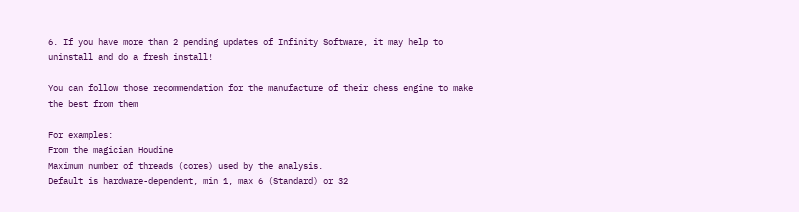6. If you have more than 2 pending updates of Infinity Software, it may help to uninstall and do a fresh install!

You can follow those recommendation for the manufacture of their chess engine to make the best from them

For examples:
From the magician Houdine
Maximum number of threads (cores) used by the analysis.
Default is hardware-dependent, min 1, max 6 (Standard) or 32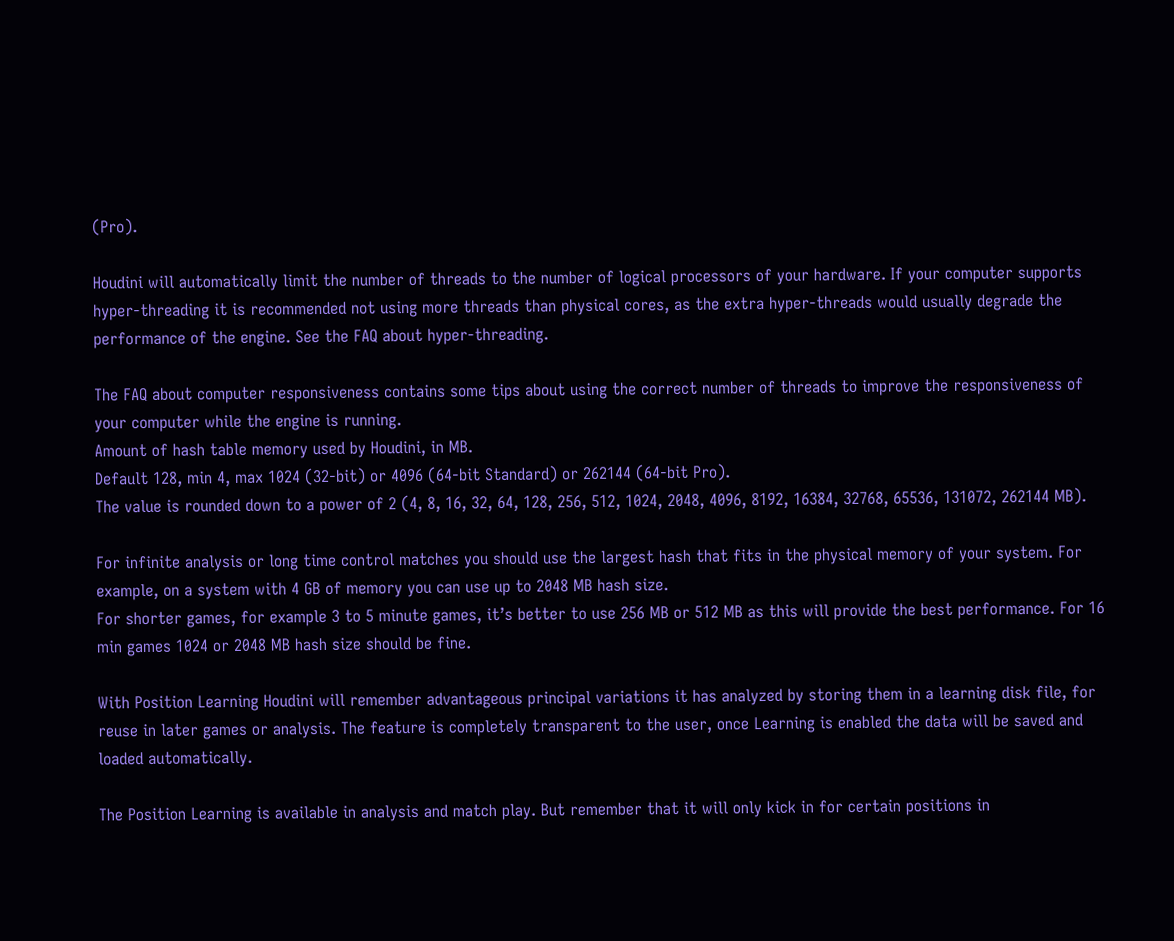(Pro).

Houdini will automatically limit the number of threads to the number of logical processors of your hardware. If your computer supports hyper-threading it is recommended not using more threads than physical cores, as the extra hyper-threads would usually degrade the performance of the engine. See the FAQ about hyper-threading.

The FAQ about computer responsiveness contains some tips about using the correct number of threads to improve the responsiveness of your computer while the engine is running.
Amount of hash table memory used by Houdini, in MB.
Default 128, min 4, max 1024 (32-bit) or 4096 (64-bit Standard) or 262144 (64-bit Pro).
The value is rounded down to a power of 2 (4, 8, 16, 32, 64, 128, 256, 512, 1024, 2048, 4096, 8192, 16384, 32768, 65536, 131072, 262144 MB).

For infinite analysis or long time control matches you should use the largest hash that fits in the physical memory of your system. For example, on a system with 4 GB of memory you can use up to 2048 MB hash size.
For shorter games, for example 3 to 5 minute games, it’s better to use 256 MB or 512 MB as this will provide the best performance. For 16 min games 1024 or 2048 MB hash size should be fine.

With Position Learning Houdini will remember advantageous principal variations it has analyzed by storing them in a learning disk file, for reuse in later games or analysis. The feature is completely transparent to the user, once Learning is enabled the data will be saved and loaded automatically.

The Position Learning is available in analysis and match play. But remember that it will only kick in for certain positions in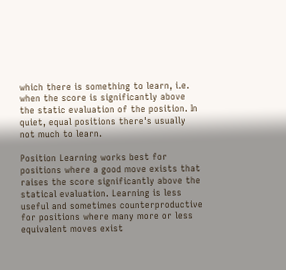which there is something to learn, i.e. when the score is significantly above the static evaluation of the position. In quiet, equal positions there's usually not much to learn.

Position Learning works best for positions where a good move exists that raises the score significantly above the statical evaluation. Learning is less useful and sometimes counterproductive for positions where many more or less equivalent moves exist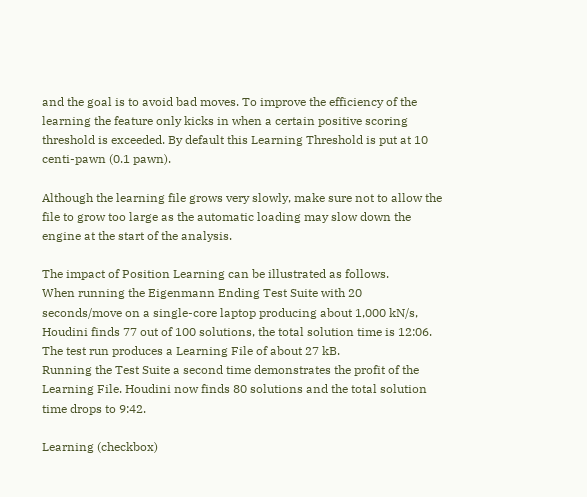and the goal is to avoid bad moves. To improve the efficiency of the learning the feature only kicks in when a certain positive scoring threshold is exceeded. By default this Learning Threshold is put at 10 centi-pawn (0.1 pawn).

Although the learning file grows very slowly, make sure not to allow the file to grow too large as the automatic loading may slow down the engine at the start of the analysis.

The impact of Position Learning can be illustrated as follows.
When running the Eigenmann Ending Test Suite with 20 seconds/move on a single-core laptop producing about 1,000 kN/s, Houdini finds 77 out of 100 solutions, the total solution time is 12:06. The test run produces a Learning File of about 27 kB.
Running the Test Suite a second time demonstrates the profit of the Learning File. Houdini now finds 80 solutions and the total solution time drops to 9:42.

Learning (checkbox)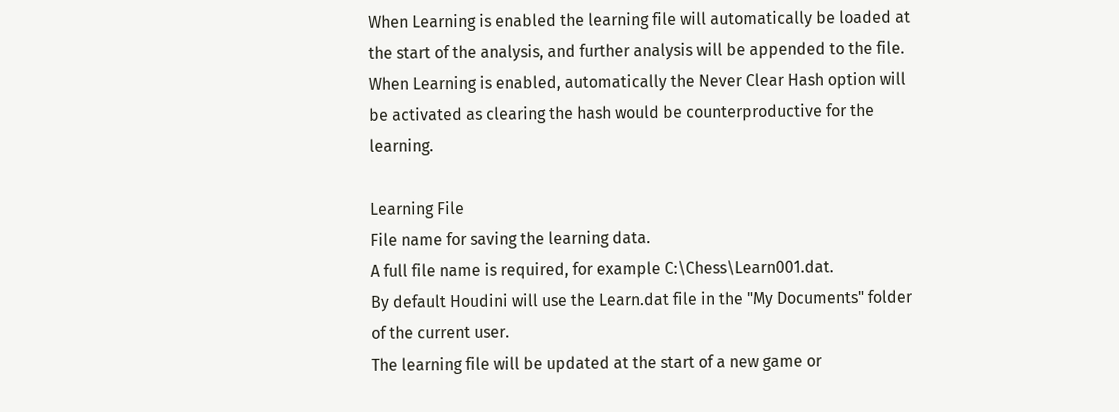When Learning is enabled the learning file will automatically be loaded at the start of the analysis, and further analysis will be appended to the file.
When Learning is enabled, automatically the Never Clear Hash option will be activated as clearing the hash would be counterproductive for the learning.

Learning File
File name for saving the learning data.
A full file name is required, for example C:\Chess\Learn001.dat.
By default Houdini will use the Learn.dat file in the "My Documents" folder of the current user.
The learning file will be updated at the start of a new game or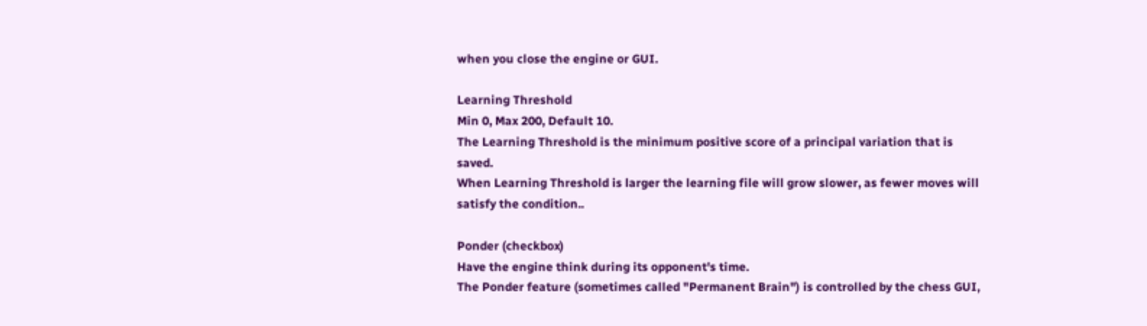when you close the engine or GUI.

Learning Threshold
Min 0, Max 200, Default 10.
The Learning Threshold is the minimum positive score of a principal variation that is saved.
When Learning Threshold is larger the learning file will grow slower, as fewer moves will satisfy the condition..

Ponder (checkbox)
Have the engine think during its opponent's time.
The Ponder feature (sometimes called "Permanent Brain") is controlled by the chess GUI,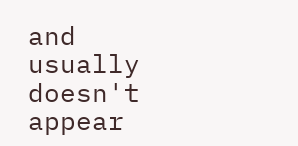and usually doesn't appear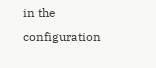in the configuration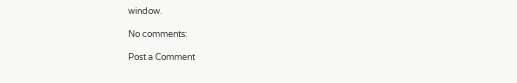window.

No comments:

Post a Comment